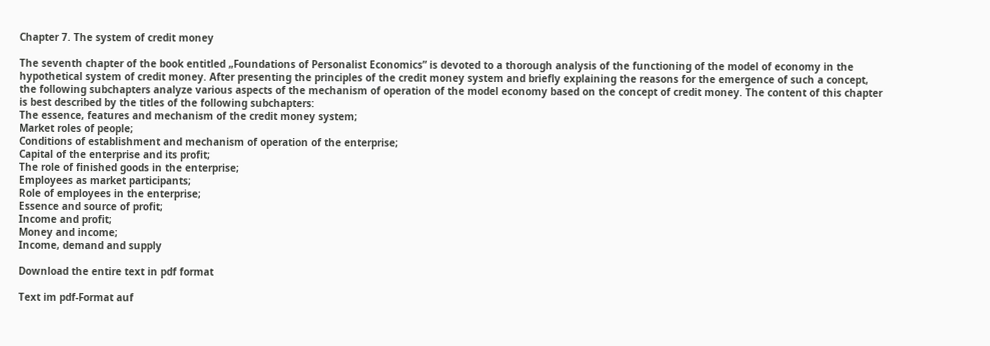Chapter 7. The system of credit money

The seventh chapter of the book entitled „Foundations of Personalist Economics” is devoted to a thorough analysis of the functioning of the model of economy in the hypothetical system of credit money. After presenting the principles of the credit money system and briefly explaining the reasons for the emergence of such a concept, the following subchapters analyze various aspects of the mechanism of operation of the model economy based on the concept of credit money. The content of this chapter is best described by the titles of the following subchapters:
The essence, features and mechanism of the credit money system;
Market roles of people;
Conditions of establishment and mechanism of operation of the enterprise;
Capital of the enterprise and its profit;
The role of finished goods in the enterprise;
Employees as market participants;
Role of employees in the enterprise;
Essence and source of profit;
Income and profit;
Money and income;
Income, demand and supply

Download the entire text in pdf format

Text im pdf-Format auf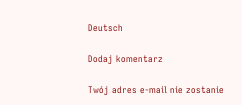Deutsch

Dodaj komentarz

Twój adres e-mail nie zostanie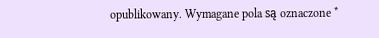opublikowany. Wymagane pola są oznaczone *